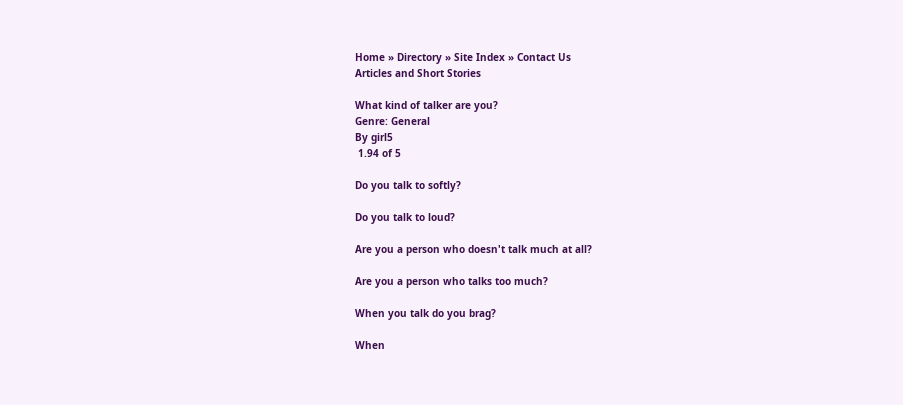Home » Directory » Site Index » Contact Us
Articles and Short Stories

What kind of talker are you?
Genre: General
By girl5
 1.94 of 5

Do you talk to softly?

Do you talk to loud?

Are you a person who doesn't talk much at all?

Are you a person who talks too much?

When you talk do you brag?

When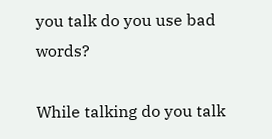you talk do you use bad words?

While talking do you talk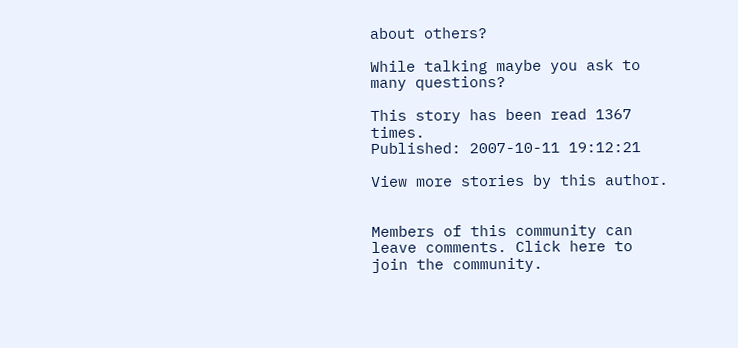about others?

While talking maybe you ask to many questions?

This story has been read 1367 times.
Published: 2007-10-11 19:12:21

View more stories by this author.


Members of this community can leave comments. Click here to join the community.